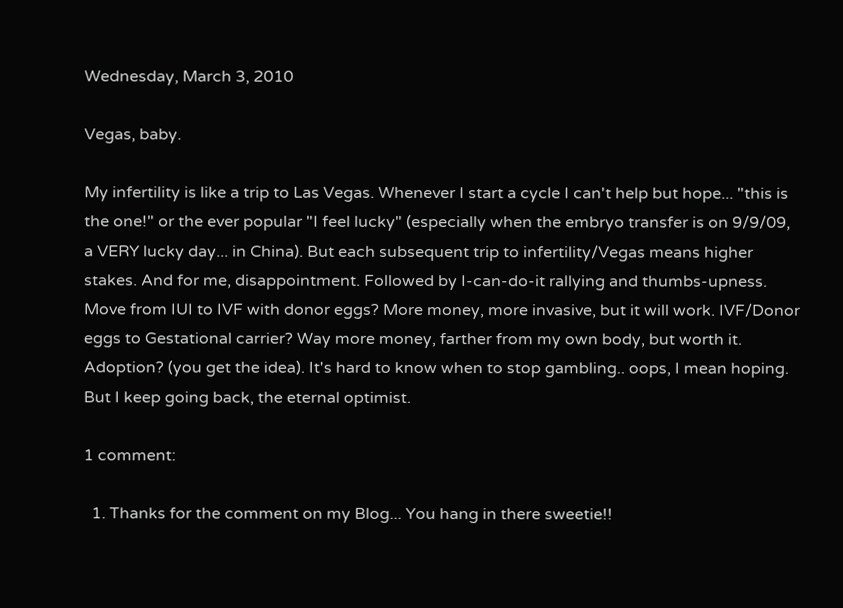Wednesday, March 3, 2010

Vegas, baby.

My infertility is like a trip to Las Vegas. Whenever I start a cycle I can't help but hope... "this is the one!" or the ever popular "I feel lucky" (especially when the embryo transfer is on 9/9/09, a VERY lucky day... in China). But each subsequent trip to infertility/Vegas means higher stakes. And for me, disappointment. Followed by I-can-do-it rallying and thumbs-upness. Move from IUI to IVF with donor eggs? More money, more invasive, but it will work. IVF/Donor eggs to Gestational carrier? Way more money, farther from my own body, but worth it. Adoption? (you get the idea). It's hard to know when to stop gambling.. oops, I mean hoping. But I keep going back, the eternal optimist.

1 comment:

  1. Thanks for the comment on my Blog... You hang in there sweetie!!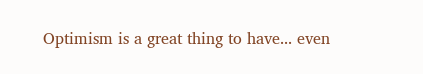Optimism is a great thing to have... even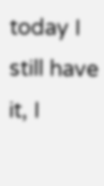today I still have it, I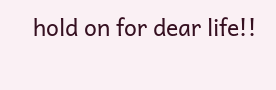hold on for dear life!!